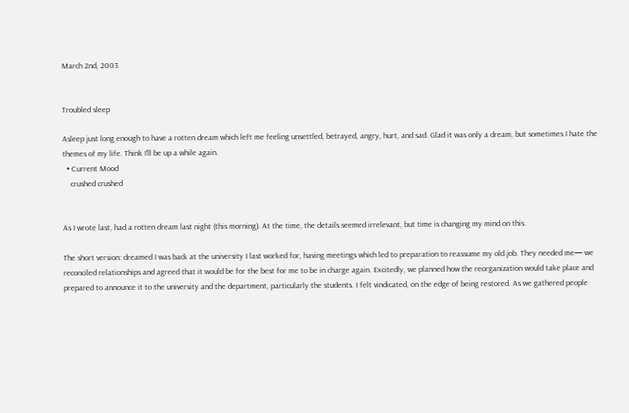March 2nd, 2003


Troubled sleep

Asleep just long enough to have a rotten dream which left me feeling unsettled, betrayed, angry, hurt, and sad. Glad it was only a dream, but sometimes I hate the themes of my life. Think I'll be up a while again.
  • Current Mood
    crushed crushed


As I wrote last, had a rotten dream last night (this morning). At the time, the details seemed irrelevant, but time is changing my mind on this.

The short version: dreamed I was back at the university I last worked for, having meetings which led to preparation to reassume my old job. They needed me— we reconciled relationships and agreed that it would be for the best for me to be in charge again. Excitedly, we planned how the reorganization would take place and prepared to announce it to the university and the department, particularly the students. I felt vindicated, on the edge of being restored. As we gathered people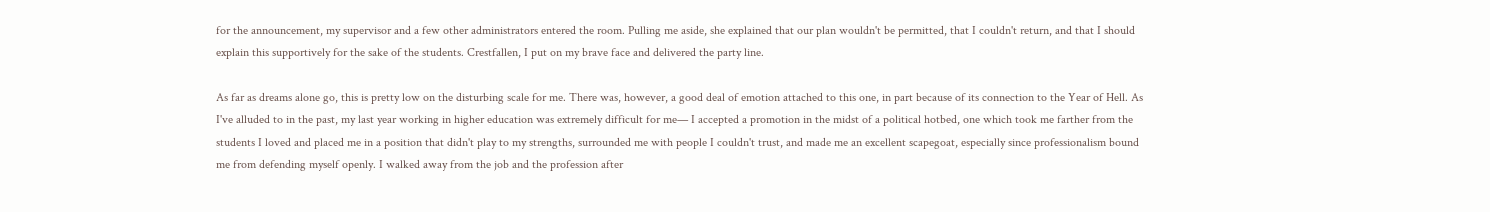for the announcement, my supervisor and a few other administrators entered the room. Pulling me aside, she explained that our plan wouldn't be permitted, that I couldn't return, and that I should explain this supportively for the sake of the students. Crestfallen, I put on my brave face and delivered the party line.

As far as dreams alone go, this is pretty low on the disturbing scale for me. There was, however, a good deal of emotion attached to this one, in part because of its connection to the Year of Hell. As I've alluded to in the past, my last year working in higher education was extremely difficult for me— I accepted a promotion in the midst of a political hotbed, one which took me farther from the students I loved and placed me in a position that didn't play to my strengths, surrounded me with people I couldn't trust, and made me an excellent scapegoat, especially since professionalism bound me from defending myself openly. I walked away from the job and the profession after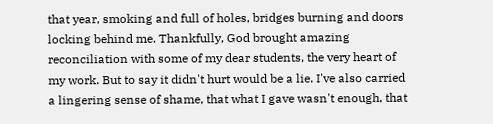that year, smoking and full of holes, bridges burning and doors locking behind me. Thankfully, God brought amazing reconciliation with some of my dear students, the very heart of my work. But to say it didn't hurt would be a lie. I've also carried a lingering sense of shame, that what I gave wasn't enough, that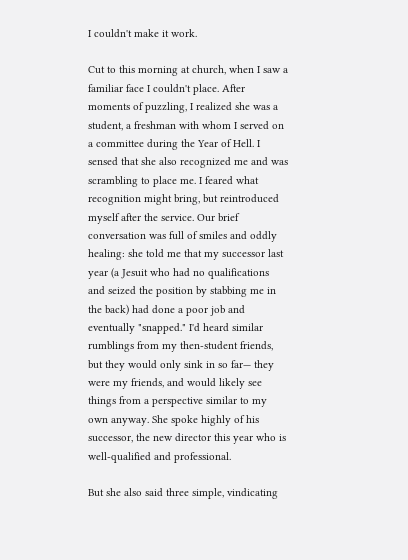I couldn't make it work.

Cut to this morning at church, when I saw a familiar face I couldn't place. After moments of puzzling, I realized she was a student, a freshman with whom I served on a committee during the Year of Hell. I sensed that she also recognized me and was scrambling to place me. I feared what recognition might bring, but reintroduced myself after the service. Our brief conversation was full of smiles and oddly healing: she told me that my successor last year (a Jesuit who had no qualifications and seized the position by stabbing me in the back) had done a poor job and eventually "snapped." I'd heard similar rumblings from my then-student friends, but they would only sink in so far— they were my friends, and would likely see things from a perspective similar to my own anyway. She spoke highly of his successor, the new director this year who is well-qualified and professional.

But she also said three simple, vindicating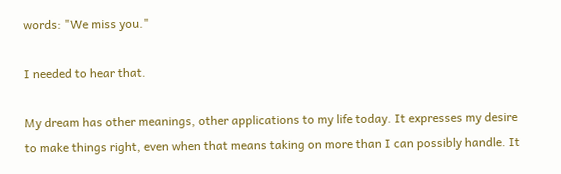words: "We miss you."

I needed to hear that.

My dream has other meanings, other applications to my life today. It expresses my desire to make things right, even when that means taking on more than I can possibly handle. It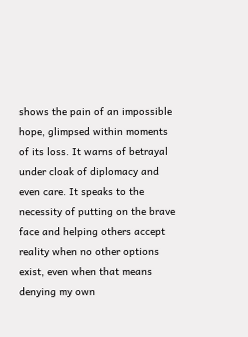shows the pain of an impossible hope, glimpsed within moments of its loss. It warns of betrayal under cloak of diplomacy and even care. It speaks to the necessity of putting on the brave face and helping others accept reality when no other options exist, even when that means denying my own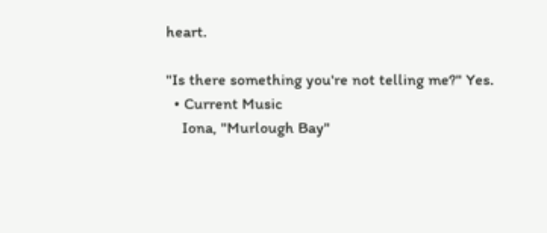heart.

"Is there something you're not telling me?" Yes.
  • Current Music
    Iona, "Murlough Bay"